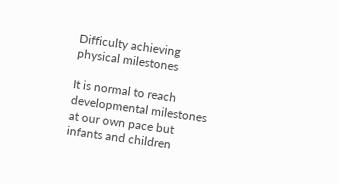Difficulty achieving physical milestones

It is normal to reach developmental milestones at our own pace but infants and children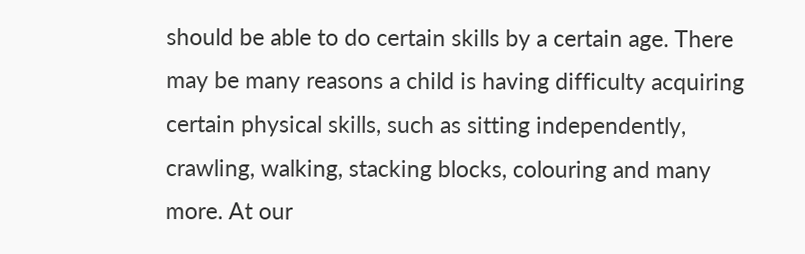should be able to do certain skills by a certain age. There may be many reasons a child is having difficulty acquiring certain physical skills, such as sitting independently, crawling, walking, stacking blocks, colouring and many more. At our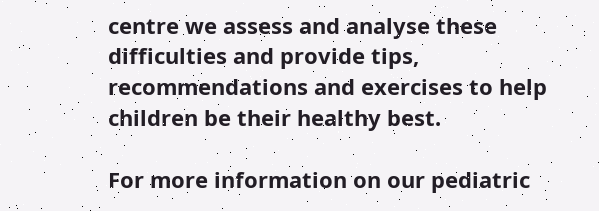centre we assess and analyse these difficulties and provide tips, recommendations and exercises to help children be their healthy best.

For more information on our pediatric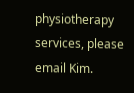physiotherapy services, please email Kim.